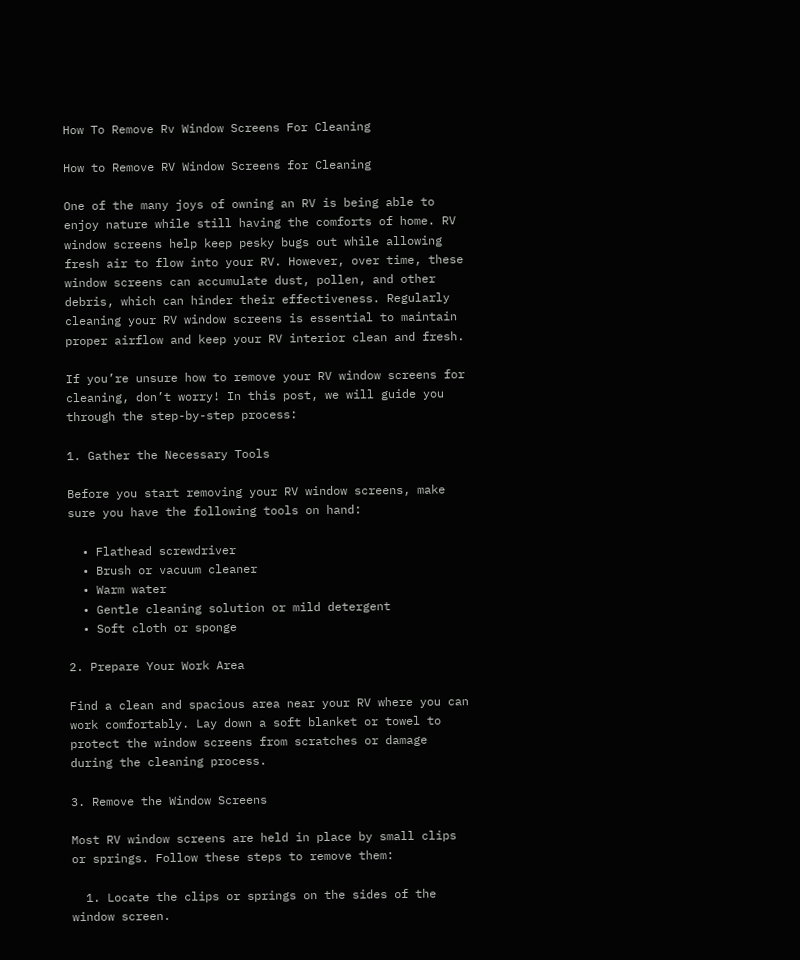How To Remove Rv Window Screens For Cleaning

How to Remove RV Window Screens for Cleaning

One of the many joys of owning an RV is being able to enjoy nature while still having the comforts of home. RV window screens help keep pesky bugs out while allowing fresh air to flow into your RV. However, over time, these window screens can accumulate dust, pollen, and other debris, which can hinder their effectiveness. Regularly cleaning your RV window screens is essential to maintain proper airflow and keep your RV interior clean and fresh.

If you’re unsure how to remove your RV window screens for cleaning, don’t worry! In this post, we will guide you through the step-by-step process:

1. Gather the Necessary Tools

Before you start removing your RV window screens, make sure you have the following tools on hand:

  • Flathead screwdriver
  • Brush or vacuum cleaner
  • Warm water
  • Gentle cleaning solution or mild detergent
  • Soft cloth or sponge

2. Prepare Your Work Area

Find a clean and spacious area near your RV where you can work comfortably. Lay down a soft blanket or towel to protect the window screens from scratches or damage during the cleaning process.

3. Remove the Window Screens

Most RV window screens are held in place by small clips or springs. Follow these steps to remove them:

  1. Locate the clips or springs on the sides of the window screen.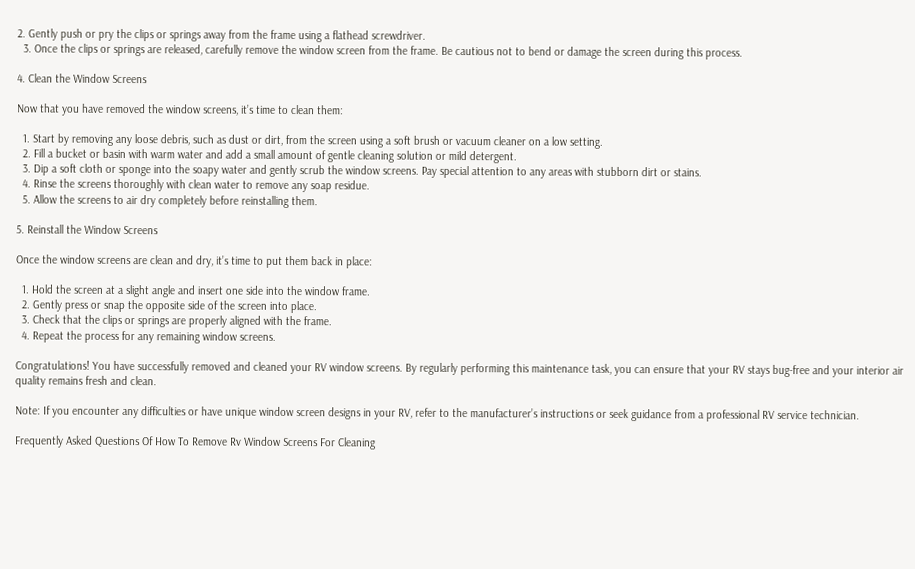2. Gently push or pry the clips or springs away from the frame using a flathead screwdriver.
  3. Once the clips or springs are released, carefully remove the window screen from the frame. Be cautious not to bend or damage the screen during this process.

4. Clean the Window Screens

Now that you have removed the window screens, it’s time to clean them:

  1. Start by removing any loose debris, such as dust or dirt, from the screen using a soft brush or vacuum cleaner on a low setting.
  2. Fill a bucket or basin with warm water and add a small amount of gentle cleaning solution or mild detergent.
  3. Dip a soft cloth or sponge into the soapy water and gently scrub the window screens. Pay special attention to any areas with stubborn dirt or stains.
  4. Rinse the screens thoroughly with clean water to remove any soap residue.
  5. Allow the screens to air dry completely before reinstalling them.

5. Reinstall the Window Screens

Once the window screens are clean and dry, it’s time to put them back in place:

  1. Hold the screen at a slight angle and insert one side into the window frame.
  2. Gently press or snap the opposite side of the screen into place.
  3. Check that the clips or springs are properly aligned with the frame.
  4. Repeat the process for any remaining window screens.

Congratulations! You have successfully removed and cleaned your RV window screens. By regularly performing this maintenance task, you can ensure that your RV stays bug-free and your interior air quality remains fresh and clean.

Note: If you encounter any difficulties or have unique window screen designs in your RV, refer to the manufacturer’s instructions or seek guidance from a professional RV service technician.

Frequently Asked Questions Of How To Remove Rv Window Screens For Cleaning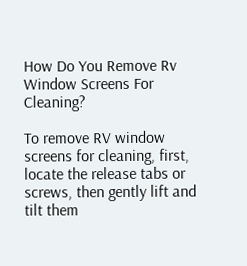How Do You Remove Rv Window Screens For Cleaning?

To remove RV window screens for cleaning, first, locate the release tabs or screws, then gently lift and tilt them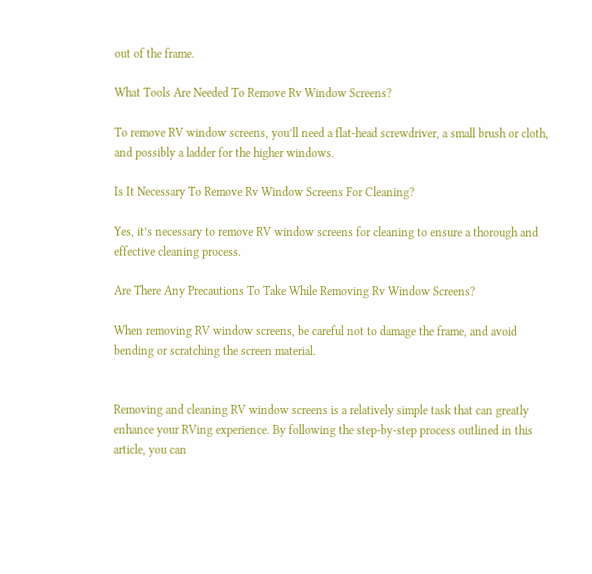out of the frame.

What Tools Are Needed To Remove Rv Window Screens?

To remove RV window screens, you’ll need a flat-head screwdriver, a small brush or cloth, and possibly a ladder for the higher windows.

Is It Necessary To Remove Rv Window Screens For Cleaning?

Yes, it’s necessary to remove RV window screens for cleaning to ensure a thorough and effective cleaning process.

Are There Any Precautions To Take While Removing Rv Window Screens?

When removing RV window screens, be careful not to damage the frame, and avoid bending or scratching the screen material.


Removing and cleaning RV window screens is a relatively simple task that can greatly enhance your RVing experience. By following the step-by-step process outlined in this article, you can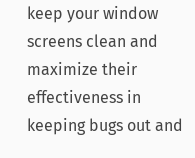keep your window screens clean and maximize their effectiveness in keeping bugs out and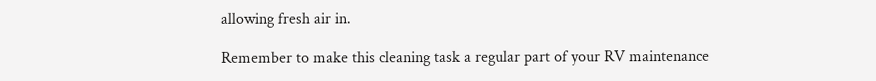allowing fresh air in.

Remember to make this cleaning task a regular part of your RV maintenance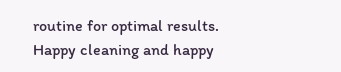routine for optimal results. Happy cleaning and happy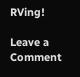RVing!

Leave a Comment